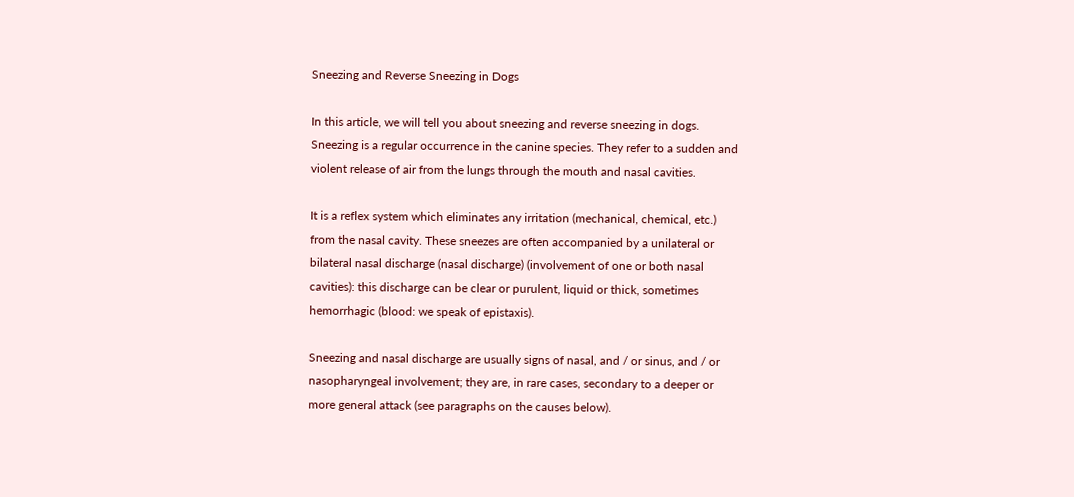Sneezing and Reverse Sneezing in Dogs

In this article, we will tell you about sneezing and reverse sneezing in dogs. Sneezing is a regular occurrence in the canine species. They refer to a sudden and violent release of air from the lungs through the mouth and nasal cavities.

It is a reflex system which eliminates any irritation (mechanical, chemical, etc.) from the nasal cavity. These sneezes are often accompanied by a unilateral or bilateral nasal discharge (nasal discharge) (involvement of one or both nasal cavities): this discharge can be clear or purulent, liquid or thick, sometimes hemorrhagic (blood: we speak of epistaxis).

Sneezing and nasal discharge are usually signs of nasal, and / or sinus, and / or nasopharyngeal involvement; they are, in rare cases, secondary to a deeper or more general attack (see paragraphs on the causes below).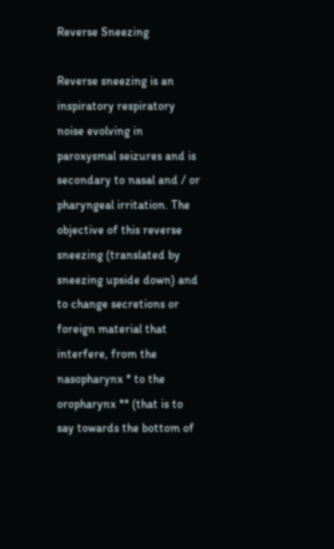Reverse Sneezing

Reverse sneezing is an inspiratory respiratory noise evolving in paroxysmal seizures and is secondary to nasal and / or pharyngeal irritation. The objective of this reverse sneezing (translated by sneezing upside down) and to change secretions or foreign material that interfere, from the nasopharynx * to the oropharynx ** (that is to say towards the bottom of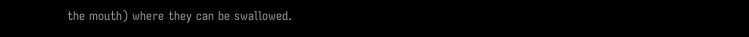the mouth) where they can be swallowed.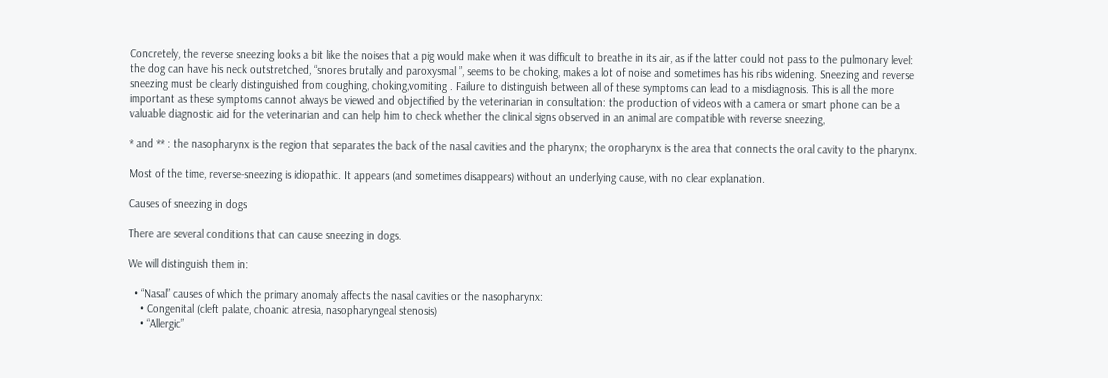Concretely, the reverse sneezing looks a bit like the noises that a pig would make when it was difficult to breathe in its air, as if the latter could not pass to the pulmonary level: the dog can have his neck outstretched, “snores brutally and paroxysmal ”, seems to be choking, makes a lot of noise and sometimes has his ribs widening. Sneezing and reverse sneezing must be clearly distinguished from coughing, choking,vomiting . Failure to distinguish between all of these symptoms can lead to a misdiagnosis. This is all the more important as these symptoms cannot always be viewed and objectified by the veterinarian in consultation: the production of videos with a camera or smart phone can be a valuable diagnostic aid for the veterinarian and can help him to check whether the clinical signs observed in an animal are compatible with reverse sneezing,

* and ** : the nasopharynx is the region that separates the back of the nasal cavities and the pharynx; the oropharynx is the area that connects the oral cavity to the pharynx.

Most of the time, reverse-sneezing is idiopathic. It appears (and sometimes disappears) without an underlying cause, with no clear explanation.

Causes of sneezing in dogs

There are several conditions that can cause sneezing in dogs.

We will distinguish them in:

  • “Nasal” causes of which the primary anomaly affects the nasal cavities or the nasopharynx:
    • Congenital (cleft palate, choanic atresia, nasopharyngeal stenosis)
    • “Allergic”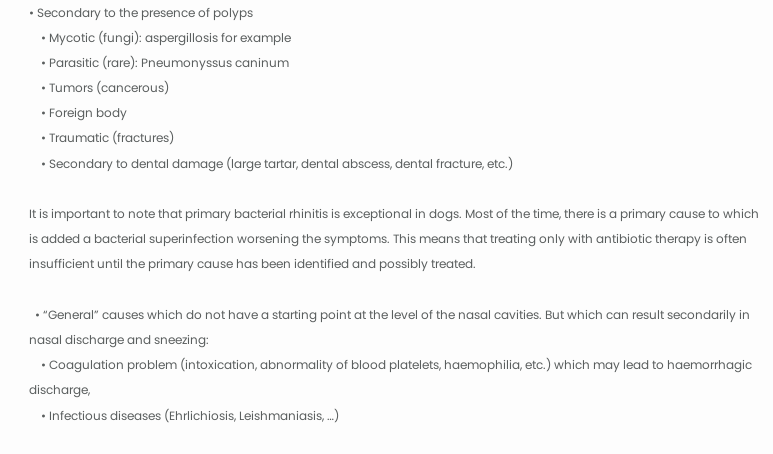• Secondary to the presence of polyps
    • Mycotic (fungi): aspergillosis for example
    • Parasitic (rare): Pneumonyssus caninum
    • Tumors (cancerous)
    • Foreign body
    • Traumatic (fractures)
    • Secondary to dental damage (large tartar, dental abscess, dental fracture, etc.)

It is important to note that primary bacterial rhinitis is exceptional in dogs. Most of the time, there is a primary cause to which is added a bacterial superinfection worsening the symptoms. This means that treating only with antibiotic therapy is often insufficient until the primary cause has been identified and possibly treated.

  • “General” causes which do not have a starting point at the level of the nasal cavities. But which can result secondarily in nasal discharge and sneezing:
    • Coagulation problem (intoxication, abnormality of blood platelets, haemophilia, etc.) which may lead to haemorrhagic discharge,
    • Infectious diseases (Ehrlichiosis, Leishmaniasis, …)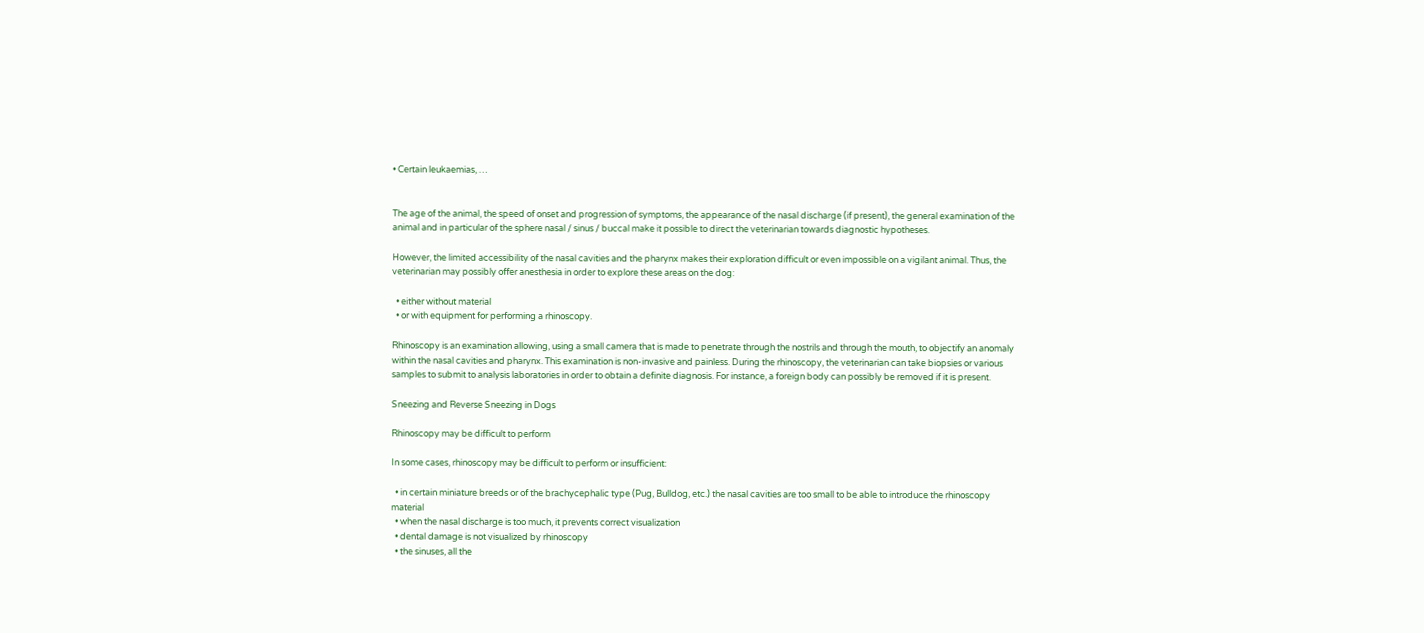• Certain leukaemias, …


The age of the animal, the speed of onset and progression of symptoms, the appearance of the nasal discharge (if present), the general examination of the animal and in particular of the sphere nasal / sinus / buccal make it possible to direct the veterinarian towards diagnostic hypotheses.

However, the limited accessibility of the nasal cavities and the pharynx makes their exploration difficult or even impossible on a vigilant animal. Thus, the veterinarian may possibly offer anesthesia in order to explore these areas on the dog:

  • either without material
  • or with equipment for performing a rhinoscopy.

Rhinoscopy is an examination allowing, using a small camera that is made to penetrate through the nostrils and through the mouth, to objectify an anomaly within the nasal cavities and pharynx. This examination is non-invasive and painless. During the rhinoscopy, the veterinarian can take biopsies or various samples to submit to analysis laboratories in order to obtain a definite diagnosis. For instance, a foreign body can possibly be removed if it is present.

Sneezing and Reverse Sneezing in Dogs

Rhinoscopy may be difficult to perform

In some cases, rhinoscopy may be difficult to perform or insufficient:

  • in certain miniature breeds or of the brachycephalic type (Pug, Bulldog, etc.) the nasal cavities are too small to be able to introduce the rhinoscopy material
  • when the nasal discharge is too much, it prevents correct visualization
  • dental damage is not visualized by rhinoscopy
  • the sinuses, all the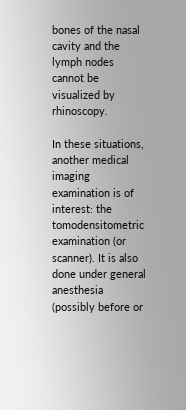bones of the nasal cavity and the lymph nodes cannot be visualized by rhinoscopy.

In these situations, another medical imaging examination is of interest: the tomodensitometric examination (or scanner). It is also done under general anesthesia (possibly before or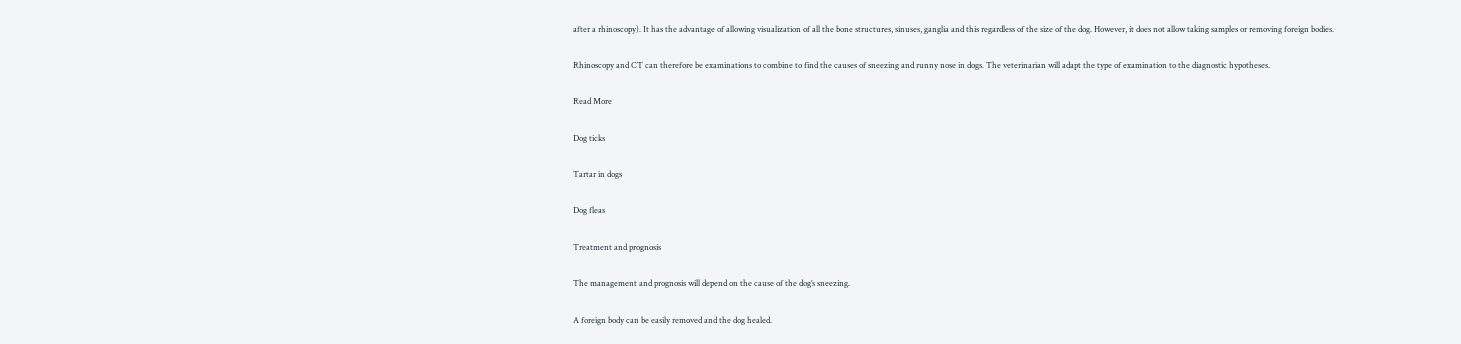after a rhinoscopy). It has the advantage of allowing visualization of all the bone structures, sinuses, ganglia and this regardless of the size of the dog. However, it does not allow taking samples or removing foreign bodies.

Rhinoscopy and CT can therefore be examinations to combine to find the causes of sneezing and runny nose in dogs. The veterinarian will adapt the type of examination to the diagnostic hypotheses.

Read More

Dog ticks

Tartar in dogs

Dog fleas

Treatment and prognosis

The management and prognosis will depend on the cause of the dog’s sneezing.

A foreign body can be easily removed and the dog healed.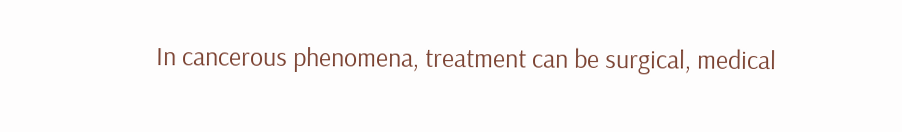In cancerous phenomena, treatment can be surgical, medical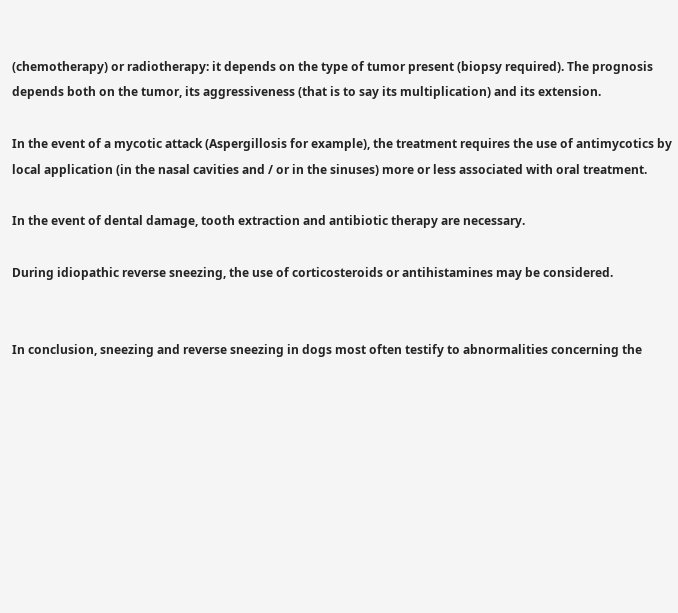(chemotherapy) or radiotherapy: it depends on the type of tumor present (biopsy required). The prognosis depends both on the tumor, its aggressiveness (that is to say its multiplication) and its extension.

In the event of a mycotic attack (Aspergillosis for example), the treatment requires the use of antimycotics by local application (in the nasal cavities and / or in the sinuses) more or less associated with oral treatment.

In the event of dental damage, tooth extraction and antibiotic therapy are necessary.

During idiopathic reverse sneezing, the use of corticosteroids or antihistamines may be considered.


In conclusion, sneezing and reverse sneezing in dogs most often testify to abnormalities concerning the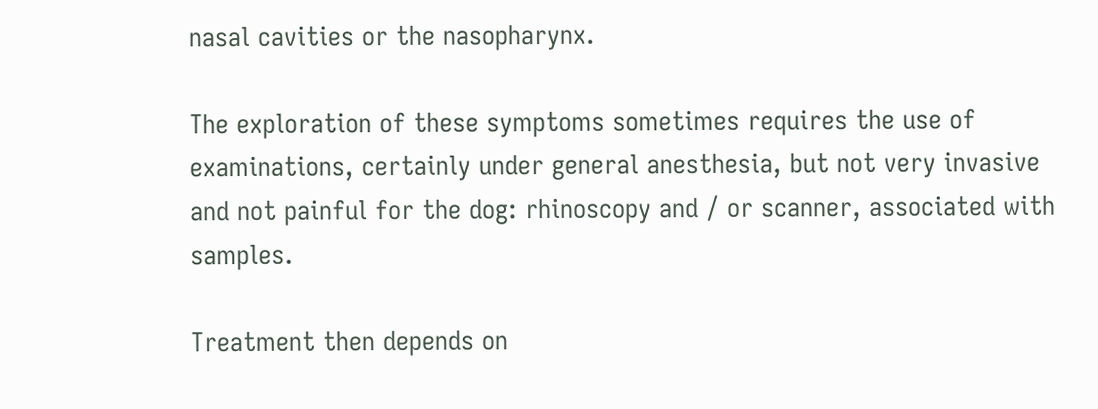nasal cavities or the nasopharynx.

The exploration of these symptoms sometimes requires the use of examinations, certainly under general anesthesia, but not very invasive and not painful for the dog: rhinoscopy and / or scanner, associated with samples.

Treatment then depends on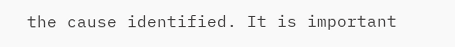the cause identified. It is important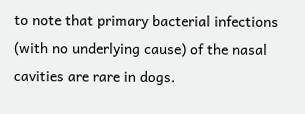to note that primary bacterial infections (with no underlying cause) of the nasal cavities are rare in dogs.